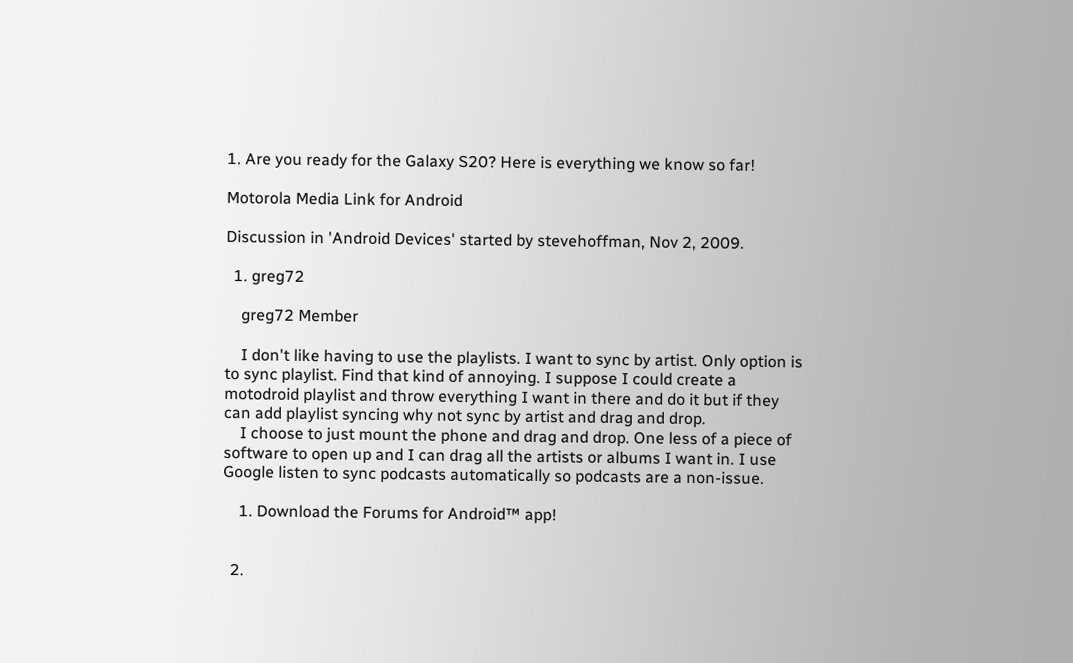1. Are you ready for the Galaxy S20? Here is everything we know so far!

Motorola Media Link for Android

Discussion in 'Android Devices' started by stevehoffman, Nov 2, 2009.

  1. greg72

    greg72 Member

    I don't like having to use the playlists. I want to sync by artist. Only option is to sync playlist. Find that kind of annoying. I suppose I could create a motodroid playlist and throw everything I want in there and do it but if they can add playlist syncing why not sync by artist and drag and drop.
    I choose to just mount the phone and drag and drop. One less of a piece of software to open up and I can drag all the artists or albums I want in. I use Google listen to sync podcasts automatically so podcasts are a non-issue.

    1. Download the Forums for Android™ app!


  2.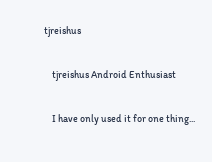tjreishus

    tjreishus Android Enthusiast

    I have only used it for one thing...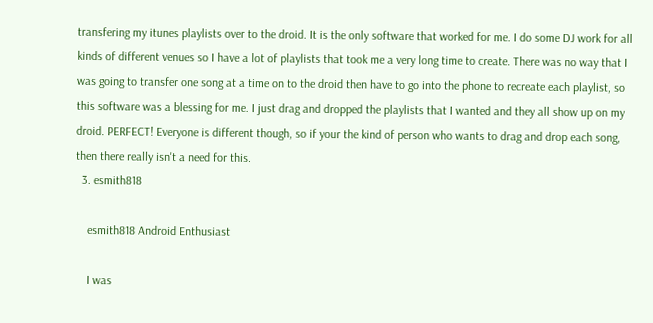transfering my itunes playlists over to the droid. It is the only software that worked for me. I do some DJ work for all kinds of different venues so I have a lot of playlists that took me a very long time to create. There was no way that I was going to transfer one song at a time on to the droid then have to go into the phone to recreate each playlist, so this software was a blessing for me. I just drag and dropped the playlists that I wanted and they all show up on my droid. PERFECT! Everyone is different though, so if your the kind of person who wants to drag and drop each song, then there really isn't a need for this.
  3. esmith818

    esmith818 Android Enthusiast

    I was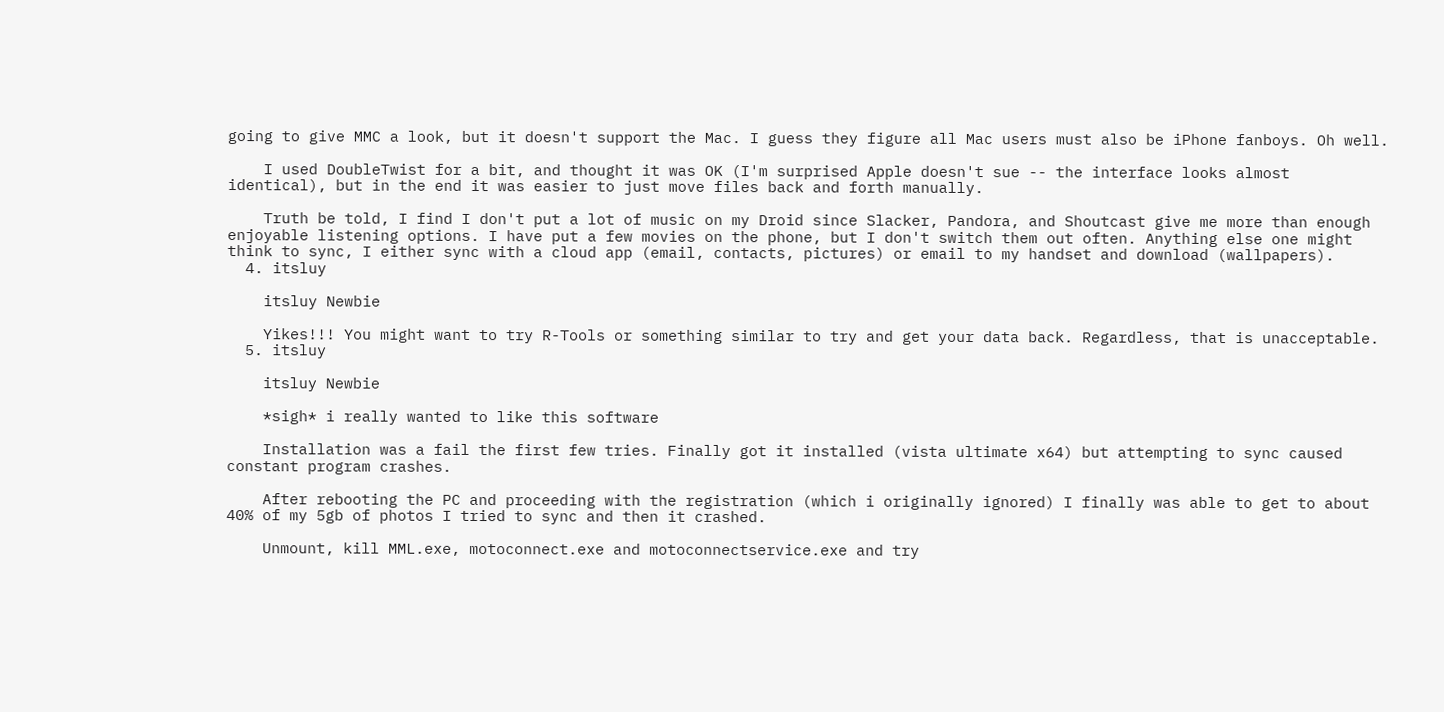going to give MMC a look, but it doesn't support the Mac. I guess they figure all Mac users must also be iPhone fanboys. Oh well.

    I used DoubleTwist for a bit, and thought it was OK (I'm surprised Apple doesn't sue -- the interface looks almost identical), but in the end it was easier to just move files back and forth manually.

    Truth be told, I find I don't put a lot of music on my Droid since Slacker, Pandora, and Shoutcast give me more than enough enjoyable listening options. I have put a few movies on the phone, but I don't switch them out often. Anything else one might think to sync, I either sync with a cloud app (email, contacts, pictures) or email to my handset and download (wallpapers).
  4. itsluy

    itsluy Newbie

    Yikes!!! You might want to try R-Tools or something similar to try and get your data back. Regardless, that is unacceptable.
  5. itsluy

    itsluy Newbie

    *sigh* i really wanted to like this software

    Installation was a fail the first few tries. Finally got it installed (vista ultimate x64) but attempting to sync caused constant program crashes.

    After rebooting the PC and proceeding with the registration (which i originally ignored) I finally was able to get to about 40% of my 5gb of photos I tried to sync and then it crashed.

    Unmount, kill MML.exe, motoconnect.exe and motoconnectservice.exe and try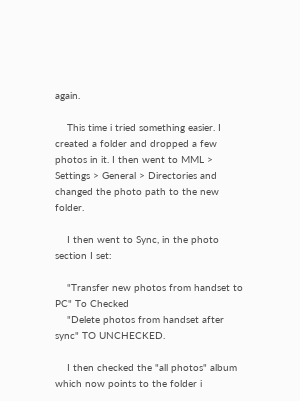again.

    This time i tried something easier. I created a folder and dropped a few photos in it. I then went to MML > Settings > General > Directories and changed the photo path to the new folder.

    I then went to Sync, in the photo section I set:

    "Transfer new photos from handset to PC" To Checked
    "Delete photos from handset after sync" TO UNCHECKED.

    I then checked the "all photos" album which now points to the folder i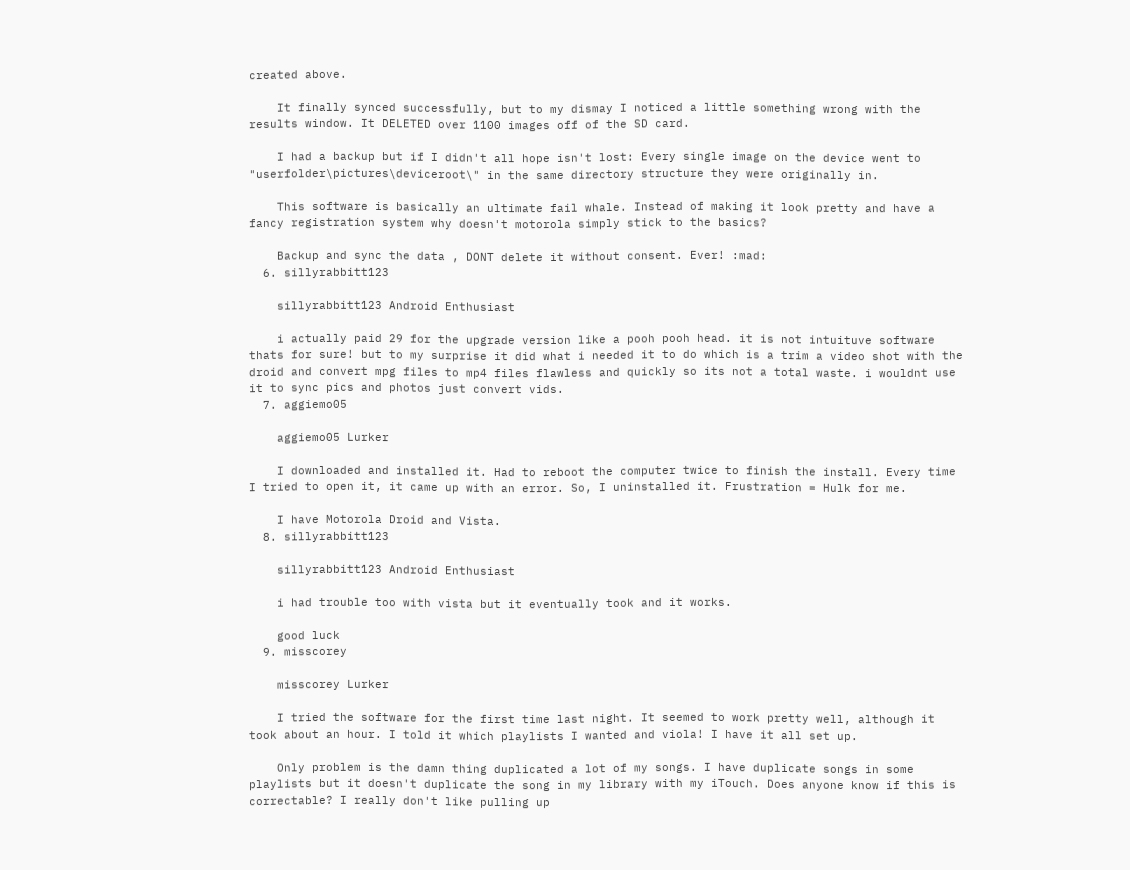created above.

    It finally synced successfully, but to my dismay I noticed a little something wrong with the results window. It DELETED over 1100 images off of the SD card.

    I had a backup but if I didn't all hope isn't lost: Every single image on the device went to "userfolder\pictures\deviceroot\" in the same directory structure they were originally in.

    This software is basically an ultimate fail whale. Instead of making it look pretty and have a fancy registration system why doesn't motorola simply stick to the basics?

    Backup and sync the data , DONT delete it without consent. Ever! :mad:
  6. sillyrabbitt123

    sillyrabbitt123 Android Enthusiast

    i actually paid 29 for the upgrade version like a pooh pooh head. it is not intuituve software thats for sure! but to my surprise it did what i needed it to do which is a trim a video shot with the droid and convert mpg files to mp4 files flawless and quickly so its not a total waste. i wouldnt use it to sync pics and photos just convert vids.
  7. aggiemo05

    aggiemo05 Lurker

    I downloaded and installed it. Had to reboot the computer twice to finish the install. Every time I tried to open it, it came up with an error. So, I uninstalled it. Frustration = Hulk for me.

    I have Motorola Droid and Vista.
  8. sillyrabbitt123

    sillyrabbitt123 Android Enthusiast

    i had trouble too with vista but it eventually took and it works.

    good luck
  9. misscorey

    misscorey Lurker

    I tried the software for the first time last night. It seemed to work pretty well, although it took about an hour. I told it which playlists I wanted and viola! I have it all set up.

    Only problem is the damn thing duplicated a lot of my songs. I have duplicate songs in some playlists but it doesn't duplicate the song in my library with my iTouch. Does anyone know if this is correctable? I really don't like pulling up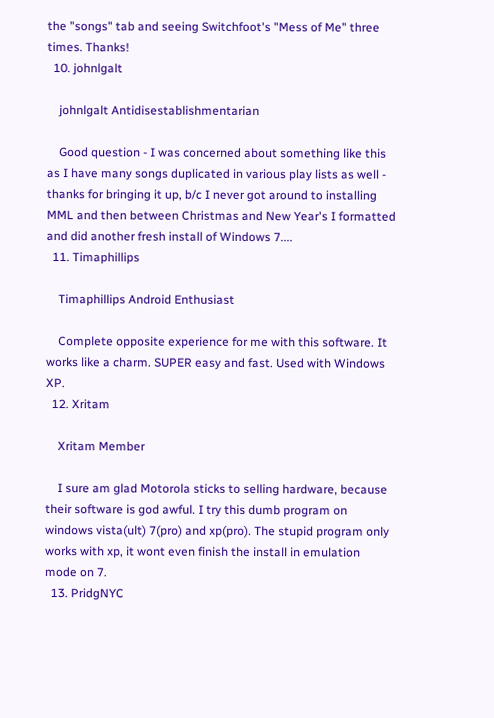the "songs" tab and seeing Switchfoot's "Mess of Me" three times. Thanks!
  10. johnlgalt

    johnlgalt Antidisestablishmentarian

    Good question - I was concerned about something like this as I have many songs duplicated in various play lists as well - thanks for bringing it up, b/c I never got around to installing MML and then between Christmas and New Year's I formatted and did another fresh install of Windows 7....
  11. Timaphillips

    Timaphillips Android Enthusiast

    Complete opposite experience for me with this software. It works like a charm. SUPER easy and fast. Used with Windows XP.
  12. Xritam

    Xritam Member

    I sure am glad Motorola sticks to selling hardware, because their software is god awful. I try this dumb program on windows vista(ult) 7(pro) and xp(pro). The stupid program only works with xp, it wont even finish the install in emulation mode on 7.
  13. PridgNYC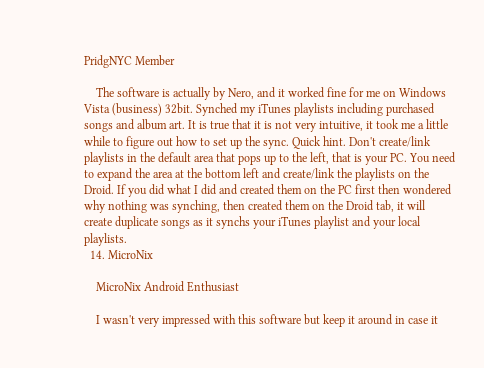PridgNYC Member

    The software is actually by Nero, and it worked fine for me on Windows Vista (business) 32bit. Synched my iTunes playlists including purchased songs and album art. It is true that it is not very intuitive, it took me a little while to figure out how to set up the sync. Quick hint. Don't create/link playlists in the default area that pops up to the left, that is your PC. You need to expand the area at the bottom left and create/link the playlists on the Droid. If you did what I did and created them on the PC first then wondered why nothing was synching, then created them on the Droid tab, it will create duplicate songs as it synchs your iTunes playlist and your local playlists.
  14. MicroNix

    MicroNix Android Enthusiast

    I wasn't very impressed with this software but keep it around in case it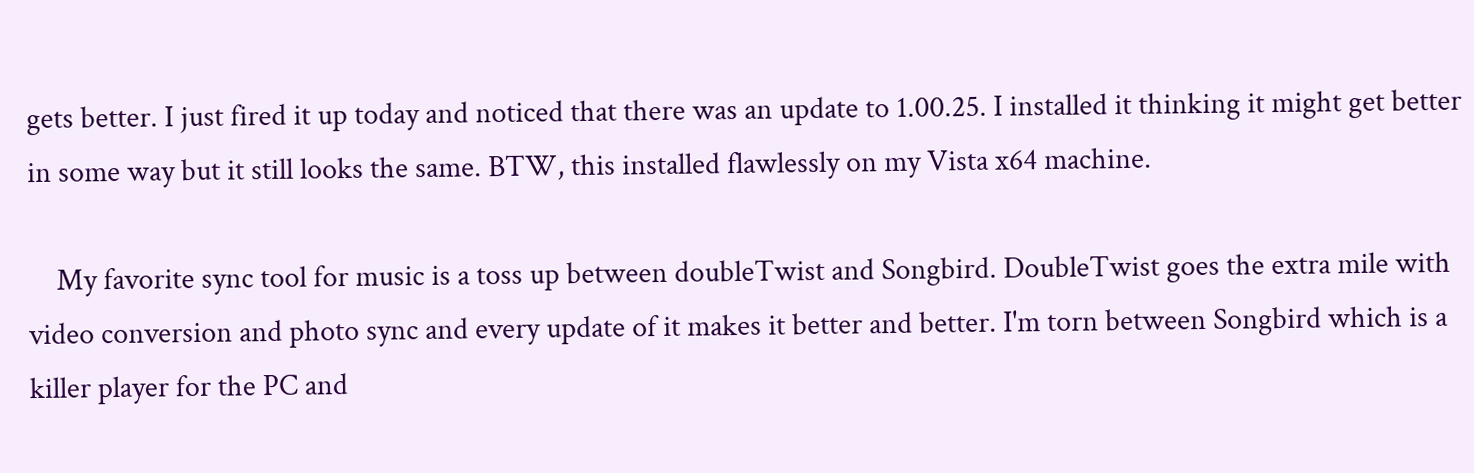gets better. I just fired it up today and noticed that there was an update to 1.00.25. I installed it thinking it might get better in some way but it still looks the same. BTW, this installed flawlessly on my Vista x64 machine.

    My favorite sync tool for music is a toss up between doubleTwist and Songbird. DoubleTwist goes the extra mile with video conversion and photo sync and every update of it makes it better and better. I'm torn between Songbird which is a killer player for the PC and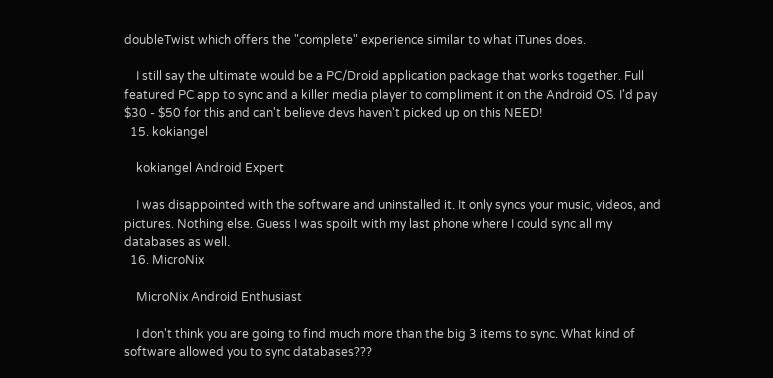doubleTwist which offers the "complete" experience similar to what iTunes does.

    I still say the ultimate would be a PC/Droid application package that works together. Full featured PC app to sync and a killer media player to compliment it on the Android OS. I'd pay $30 - $50 for this and can't believe devs haven't picked up on this NEED!
  15. kokiangel

    kokiangel Android Expert

    I was disappointed with the software and uninstalled it. It only syncs your music, videos, and pictures. Nothing else. Guess I was spoilt with my last phone where I could sync all my databases as well.
  16. MicroNix

    MicroNix Android Enthusiast

    I don't think you are going to find much more than the big 3 items to sync. What kind of software allowed you to sync databases???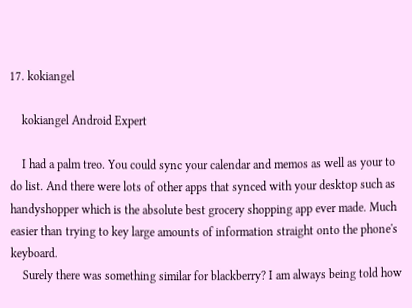17. kokiangel

    kokiangel Android Expert

    I had a palm treo. You could sync your calendar and memos as well as your to do list. And there were lots of other apps that synced with your desktop such as handyshopper which is the absolute best grocery shopping app ever made. Much easier than trying to key large amounts of information straight onto the phone's keyboard.
    Surely there was something similar for blackberry? I am always being told how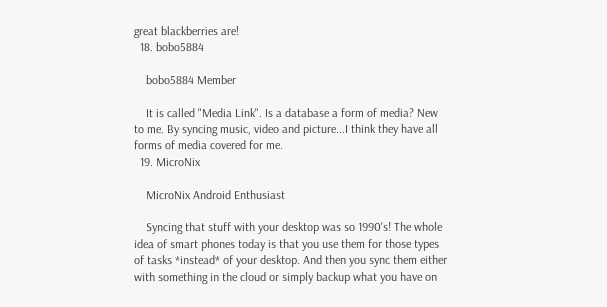great blackberries are!
  18. bobo5884

    bobo5884 Member

    It is called "Media Link". Is a database a form of media? New to me. By syncing music, video and picture...I think they have all forms of media covered for me.
  19. MicroNix

    MicroNix Android Enthusiast

    Syncing that stuff with your desktop was so 1990's! The whole idea of smart phones today is that you use them for those types of tasks *instead* of your desktop. And then you sync them either with something in the cloud or simply backup what you have on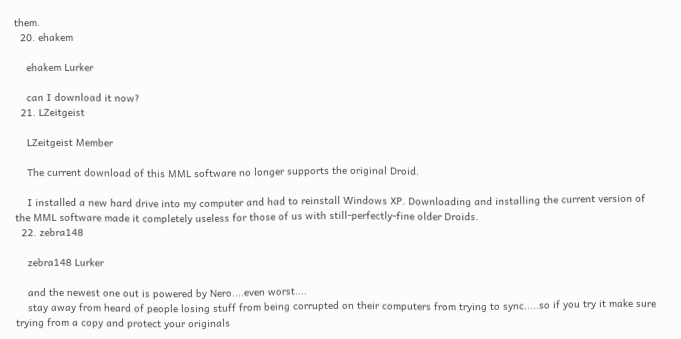them.
  20. ehakem

    ehakem Lurker

    can I download it now?
  21. LZeitgeist

    LZeitgeist Member

    The current download of this MML software no longer supports the original Droid.

    I installed a new hard drive into my computer and had to reinstall Windows XP. Downloading and installing the current version of the MML software made it completely useless for those of us with still-perfectly-fine older Droids.
  22. zebra148

    zebra148 Lurker

    and the newest one out is powered by Nero....even worst....
    stay away from heard of people losing stuff from being corrupted on their computers from trying to sync.....so if you try it make sure trying from a copy and protect your originals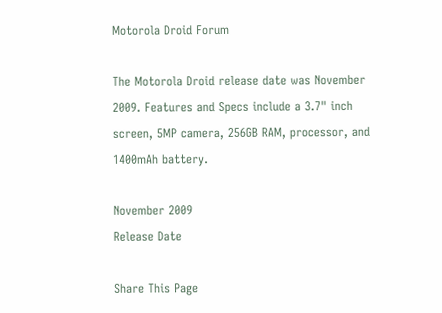Motorola Droid Forum

The Motorola Droid release date was November 2009. Features and Specs include a 3.7" inch screen, 5MP camera, 256GB RAM, processor, and 1400mAh battery.

November 2009
Release Date

Share This Page